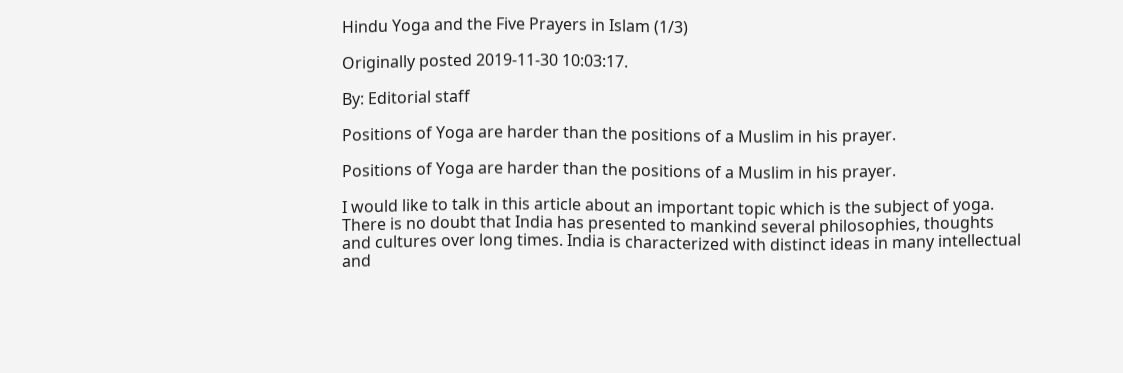Hindu Yoga and the Five Prayers in Islam (1/3)

Originally posted 2019-11-30 10:03:17.

By: Editorial staff

Positions of Yoga are harder than the positions of a Muslim in his prayer.

Positions of Yoga are harder than the positions of a Muslim in his prayer.

I would like to talk in this article about an important topic which is the subject of yoga. There is no doubt that India has presented to mankind several philosophies, thoughts and cultures over long times. India is characterized with distinct ideas in many intellectual and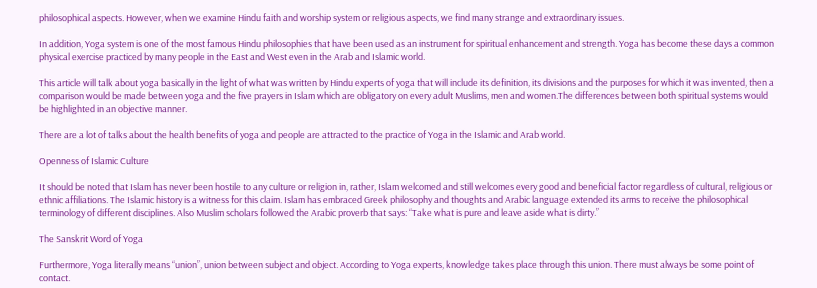philosophical aspects. However, when we examine Hindu faith and worship system or religious aspects, we find many strange and extraordinary issues.

In addition, Yoga system is one of the most famous Hindu philosophies that have been used as an instrument for spiritual enhancement and strength. Yoga has become these days a common physical exercise practiced by many people in the East and West even in the Arab and Islamic world.

This article will talk about yoga basically in the light of what was written by Hindu experts of yoga that will include its definition, its divisions and the purposes for which it was invented, then a comparison would be made between yoga and the five prayers in Islam which are obligatory on every adult Muslims, men and women.The differences between both spiritual systems would be highlighted in an objective manner.

There are a lot of talks about the health benefits of yoga and people are attracted to the practice of Yoga in the Islamic and Arab world.

Openness of Islamic Culture

It should be noted that Islam has never been hostile to any culture or religion in, rather, Islam welcomed and still welcomes every good and beneficial factor regardless of cultural, religious or ethnic affiliations. The Islamic history is a witness for this claim. Islam has embraced Greek philosophy and thoughts and Arabic language extended its arms to receive the philosophical terminology of different disciplines. Also Muslim scholars followed the Arabic proverb that says: “Take what is pure and leave aside what is dirty.”

The Sanskrit Word of Yoga

Furthermore, Yoga literally means “union”, union between subject and object. According to Yoga experts, knowledge takes place through this union. There must always be some point of contact.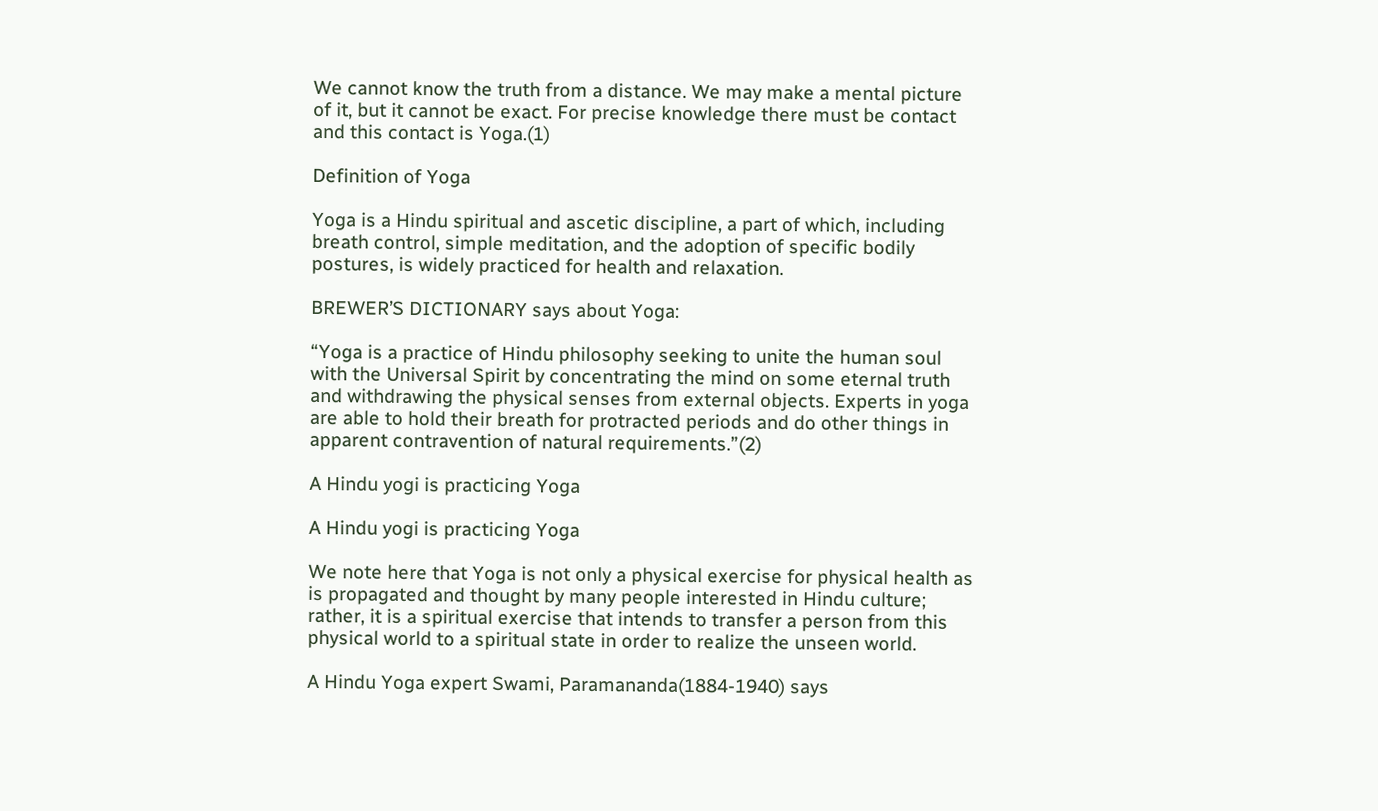We cannot know the truth from a distance. We may make a mental picture of it, but it cannot be exact. For precise knowledge there must be contact and this contact is Yoga.(1)

Definition of Yoga

Yoga is a Hindu spiritual and ascetic discipline, a part of which, including breath control, simple meditation, and the adoption of specific bodily postures, is widely practiced for health and relaxation.

BREWER’S DICTIONARY says about Yoga:

“Yoga is a practice of Hindu philosophy seeking to unite the human soul with the Universal Spirit by concentrating the mind on some eternal truth and withdrawing the physical senses from external objects. Experts in yoga are able to hold their breath for protracted periods and do other things in apparent contravention of natural requirements.”(2)

A Hindu yogi is practicing Yoga

A Hindu yogi is practicing Yoga

We note here that Yoga is not only a physical exercise for physical health as is propagated and thought by many people interested in Hindu culture; rather, it is a spiritual exercise that intends to transfer a person from this physical world to a spiritual state in order to realize the unseen world.

A Hindu Yoga expert Swami, Paramananda(1884-1940) says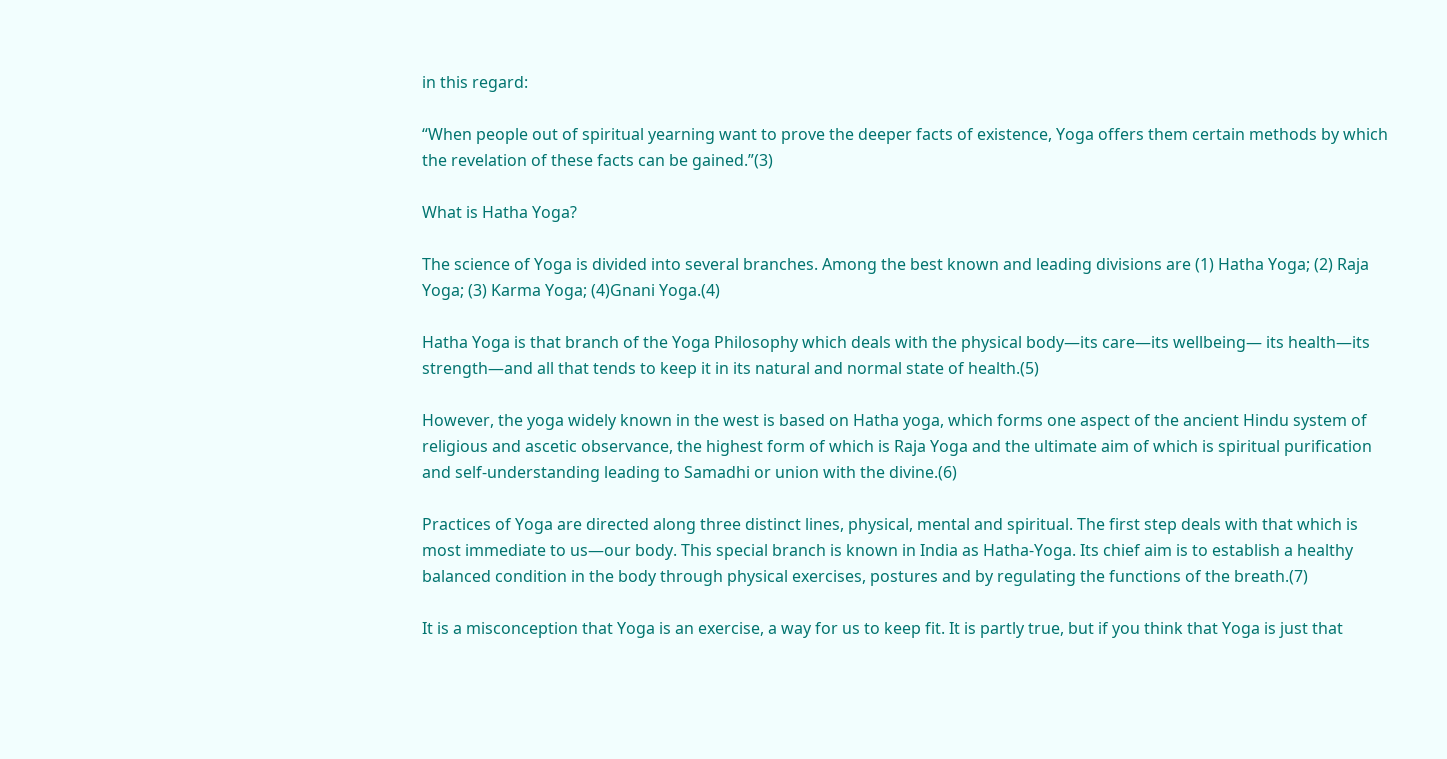in this regard:

“When people out of spiritual yearning want to prove the deeper facts of existence, Yoga offers them certain methods by which the revelation of these facts can be gained.”(3)

What is Hatha Yoga?

The science of Yoga is divided into several branches. Among the best known and leading divisions are (1) Hatha Yoga; (2) Raja Yoga; (3) Karma Yoga; (4)Gnani Yoga.(4)

Hatha Yoga is that branch of the Yoga Philosophy which deals with the physical body—its care—its wellbeing— its health—its strength—and all that tends to keep it in its natural and normal state of health.(5)

However, the yoga widely known in the west is based on Hatha yoga, which forms one aspect of the ancient Hindu system of religious and ascetic observance, the highest form of which is Raja Yoga and the ultimate aim of which is spiritual purification and self-understanding leading to Samadhi or union with the divine.(6)

Practices of Yoga are directed along three distinct lines, physical, mental and spiritual. The first step deals with that which is most immediate to us—our body. This special branch is known in India as Hatha-Yoga. Its chief aim is to establish a healthy balanced condition in the body through physical exercises, postures and by regulating the functions of the breath.(7)

It is a misconception that Yoga is an exercise, a way for us to keep fit. It is partly true, but if you think that Yoga is just that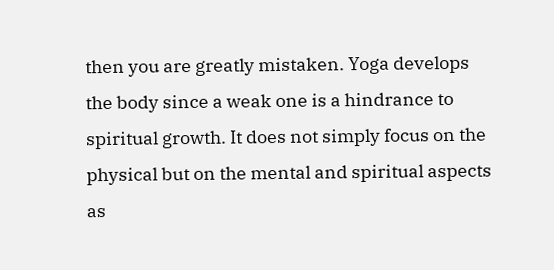then you are greatly mistaken. Yoga develops the body since a weak one is a hindrance to spiritual growth. It does not simply focus on the physical but on the mental and spiritual aspects as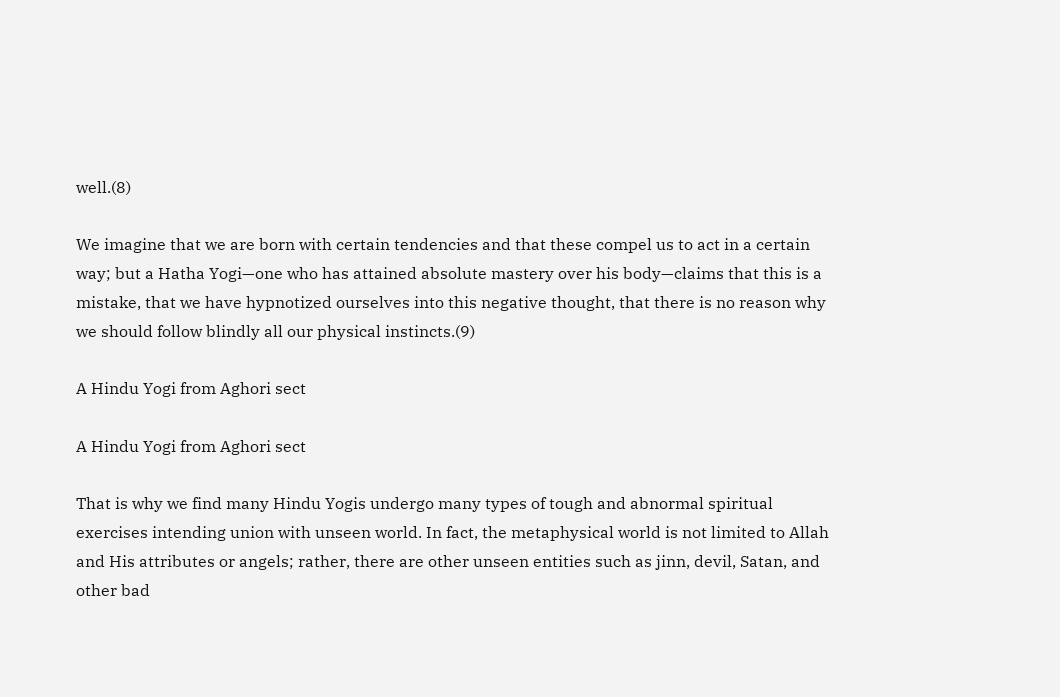well.(8)

We imagine that we are born with certain tendencies and that these compel us to act in a certain way; but a Hatha Yogi—one who has attained absolute mastery over his body—claims that this is a mistake, that we have hypnotized ourselves into this negative thought, that there is no reason why we should follow blindly all our physical instincts.(9)

A Hindu Yogi from Aghori sect

A Hindu Yogi from Aghori sect

That is why we find many Hindu Yogis undergo many types of tough and abnormal spiritual exercises intending union with unseen world. In fact, the metaphysical world is not limited to Allah and His attributes or angels; rather, there are other unseen entities such as jinn, devil, Satan, and other bad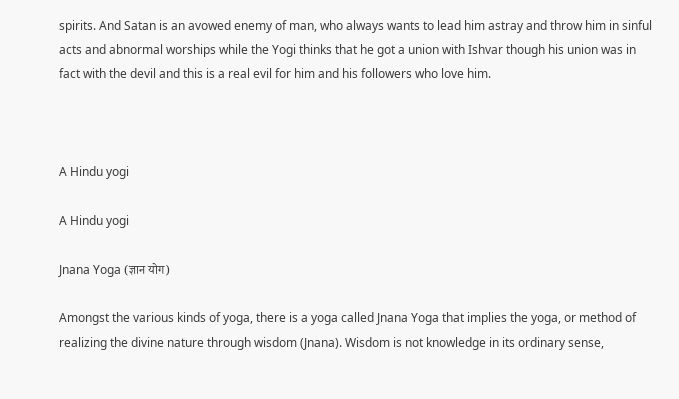spirits. And Satan is an avowed enemy of man, who always wants to lead him astray and throw him in sinful acts and abnormal worships while the Yogi thinks that he got a union with Ishvar though his union was in fact with the devil and this is a real evil for him and his followers who love him.



A Hindu yogi

A Hindu yogi

Jnana Yoga (ज्ञान योग)

Amongst the various kinds of yoga, there is a yoga called Jnana Yoga that implies the yoga, or method of realizing the divine nature through wisdom (Jnana). Wisdom is not knowledge in its ordinary sense,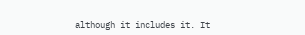although it includes it. It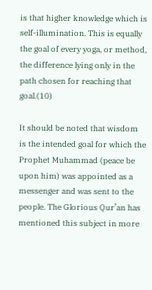is that higher knowledge which is self-illumination. This is equally the goal of every yoga, or method, the difference lying only in the path chosen for reaching that goal.(10)

It should be noted that wisdom is the intended goal for which the Prophet Muhammad (peace be upon him) was appointed as a messenger and was sent to the people. The Glorious Qur’an has mentioned this subject in more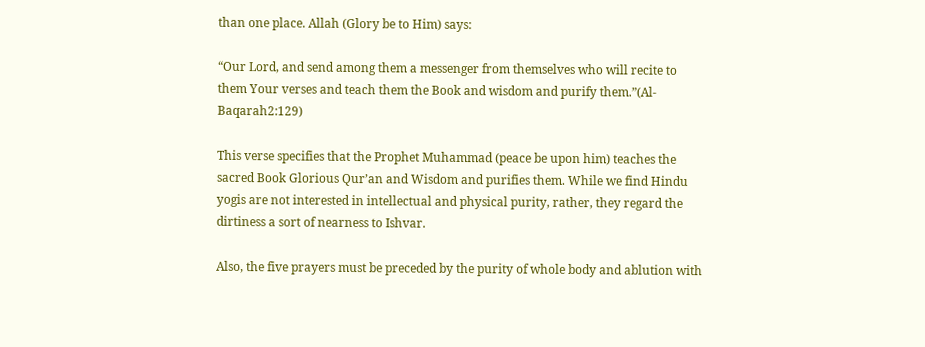than one place. Allah (Glory be to Him) says:

“Our Lord, and send among them a messenger from themselves who will recite to them Your verses and teach them the Book and wisdom and purify them.”(Al-Baqarah2:129)

This verse specifies that the Prophet Muhammad (peace be upon him) teaches the sacred Book Glorious Qur’an and Wisdom and purifies them. While we find Hindu yogis are not interested in intellectual and physical purity, rather, they regard the dirtiness a sort of nearness to Ishvar.

Also, the five prayers must be preceded by the purity of whole body and ablution with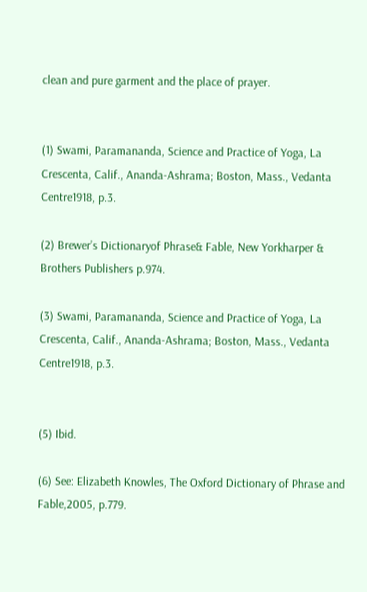clean and pure garment and the place of prayer.


(1) Swami, Paramananda, Science and Practice of Yoga, La Crescenta, Calif., Ananda-Ashrama; Boston, Mass., Vedanta Centre1918, p.3.

(2) Brewer’s Dictionaryof Phrase& Fable, New Yorkharper &  Brothers Publishers p.974.

(3) Swami, Paramananda, Science and Practice of Yoga, La Crescenta, Calif., Ananda-Ashrama; Boston, Mass., Vedanta Centre1918, p.3.


(5) Ibid.

(6) See: Elizabeth Knowles, The Oxford Dictionary of Phrase and Fable,2005, p.779.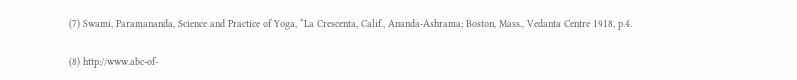(7) Swami, Paramananda, Science and Practice of Yoga, “La Crescenta, Calif., Ananda-Ashrama; Boston, Mass., Vedanta Centre 1918, p.4.

(8) http://www.abc-of-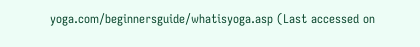yoga.com/beginnersguide/whatisyoga.asp (Last accessed on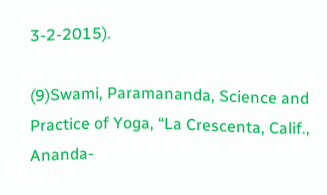3-2-2015).

(9)Swami, Paramananda, Science and Practice of Yoga, “La Crescenta, Calif., Ananda-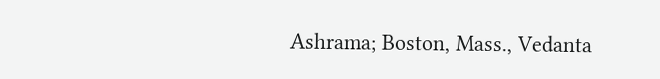Ashrama; Boston, Mass., Vedanta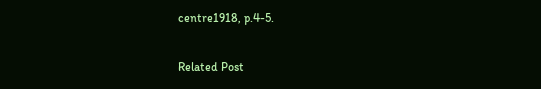centre1918, p.4-5.


Related Post